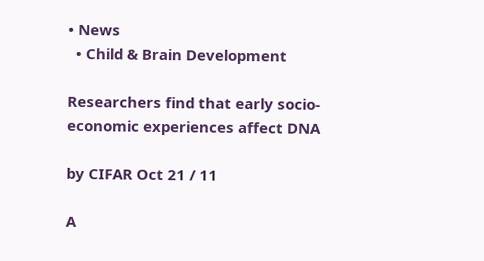• News
  • Child & Brain Development

Researchers find that early socio-economic experiences affect DNA

by CIFAR Oct 21 / 11

A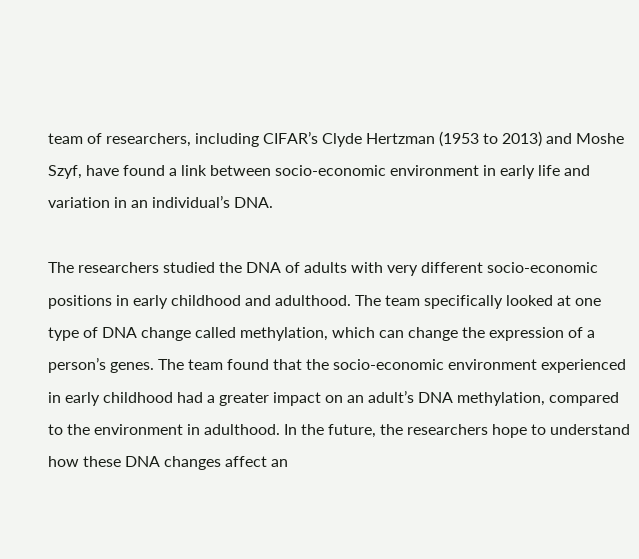team of researchers, including CIFAR’s Clyde Hertzman (1953 to 2013) and Moshe Szyf, have found a link between socio-economic environment in early life and variation in an individual’s DNA.

The researchers studied the DNA of adults with very different socio-economic positions in early childhood and adulthood. The team specifically looked at one type of DNA change called methylation, which can change the expression of a person’s genes. The team found that the socio-economic environment experienced in early childhood had a greater impact on an adult’s DNA methylation, compared to the environment in adulthood. In the future, the researchers hope to understand how these DNA changes affect an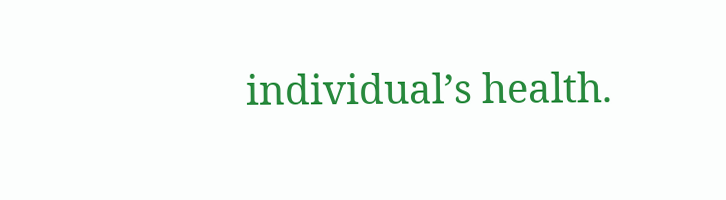individual’s health.